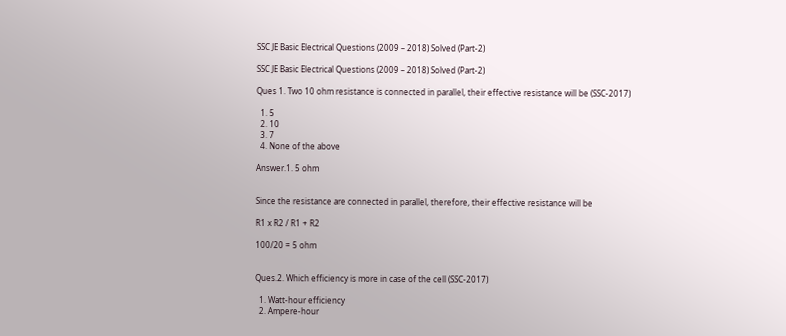SSC JE Basic Electrical Questions (2009 – 2018) Solved (Part-2)

SSC JE Basic Electrical Questions (2009 – 2018) Solved (Part-2)

Ques 1. Two 10 ohm resistance is connected in parallel, their effective resistance will be (SSC-2017)

  1. 5
  2. 10
  3. 7
  4. None of the above

Answer.1. 5 ohm


Since the resistance are connected in parallel, therefore, their effective resistance will be

R1 x R2 / R1 + R2

100/20 = 5 ohm


Ques.2. Which efficiency is more in case of the cell (SSC-2017)

  1. Watt-hour efficiency
  2. Ampere-hour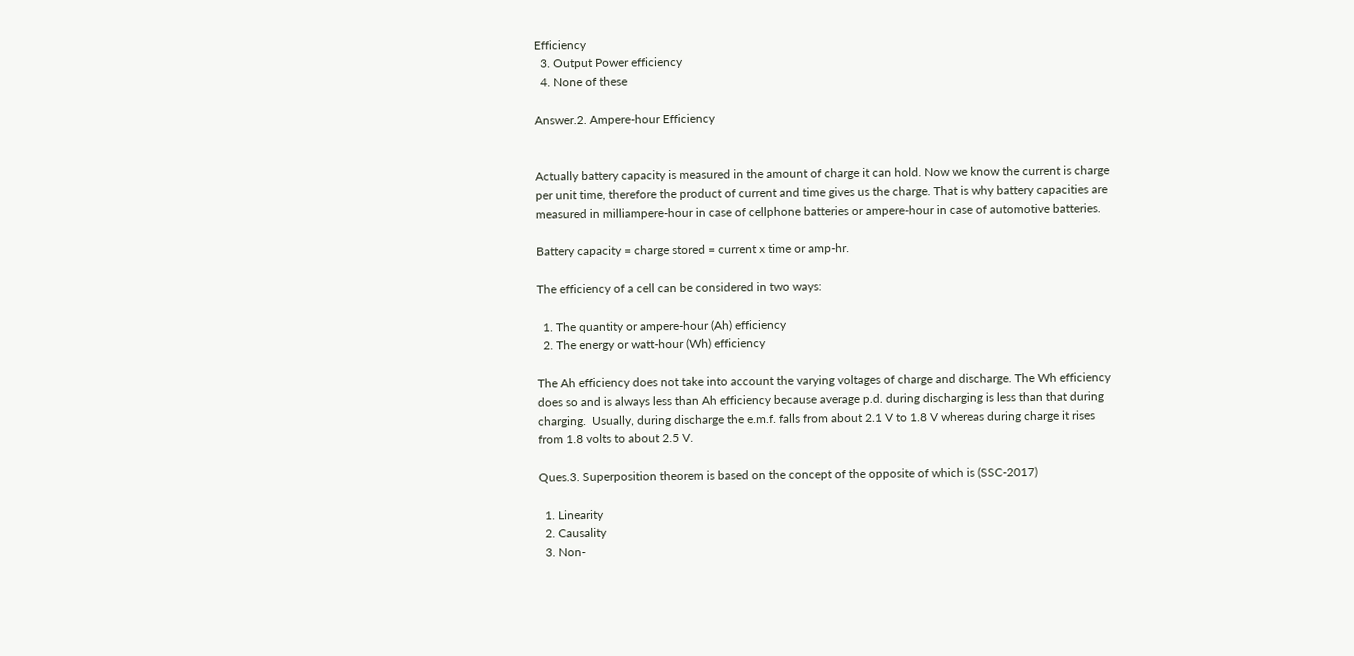Efficiency
  3. Output Power efficiency
  4. None of these

Answer.2. Ampere-hour Efficiency


Actually battery capacity is measured in the amount of charge it can hold. Now we know the current is charge per unit time, therefore the product of current and time gives us the charge. That is why battery capacities are measured in milliampere-hour in case of cellphone batteries or ampere-hour in case of automotive batteries.

Battery capacity = charge stored = current x time or amp-hr.

The efficiency of a cell can be considered in two ways:

  1. The quantity or ampere-hour (Ah) efficiency
  2. The energy or watt-hour (Wh) efficiency

The Ah efficiency does not take into account the varying voltages of charge and discharge. The Wh efficiency does so and is always less than Ah efficiency because average p.d. during discharging is less than that during charging.  Usually, during discharge the e.m.f. falls from about 2.1 V to 1.8 V whereas during charge it rises from 1.8 volts to about 2.5 V.

Ques.3. Superposition theorem is based on the concept of the opposite of which is (SSC-2017)

  1. Linearity
  2. Causality
  3. Non-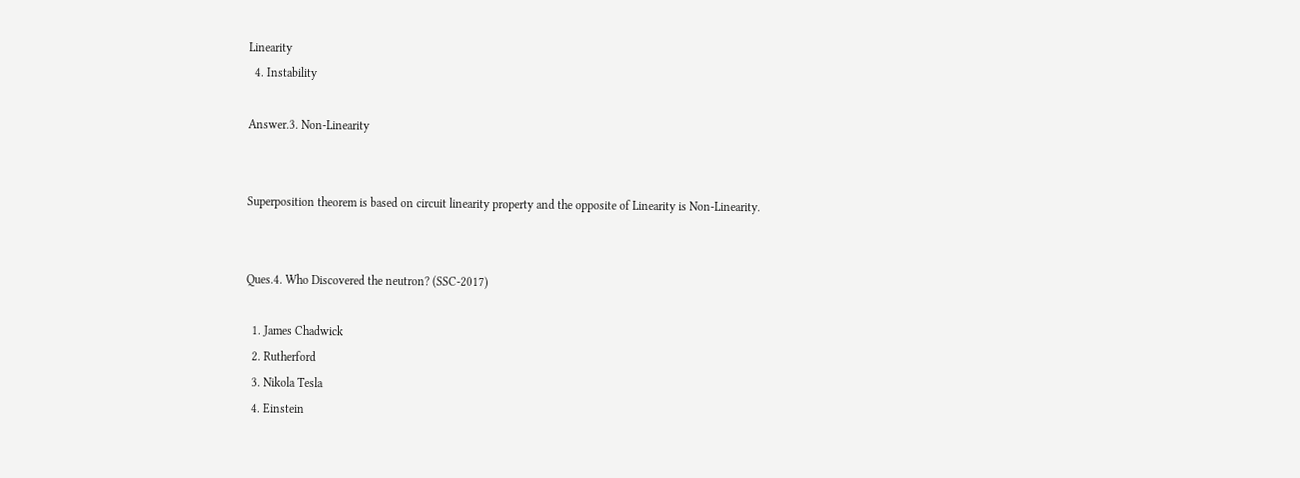Linearity
  4. Instability

Answer.3. Non-Linearity


Superposition theorem is based on circuit linearity property and the opposite of Linearity is Non-Linearity.


Ques.4. Who Discovered the neutron? (SSC-2017)

  1. James Chadwick
  2. Rutherford
  3. Nikola Tesla
  4. Einstein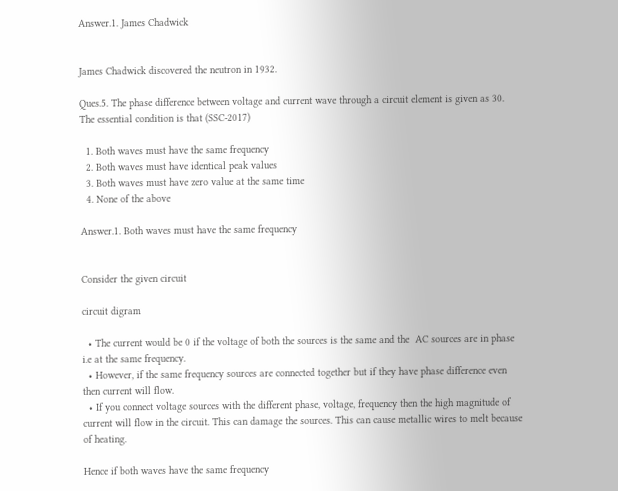Answer.1. James Chadwick


James Chadwick discovered the neutron in 1932.

Ques.5. The phase difference between voltage and current wave through a circuit element is given as 30. The essential condition is that (SSC-2017)

  1. Both waves must have the same frequency
  2. Both waves must have identical peak values
  3. Both waves must have zero value at the same time
  4. None of the above

Answer.1. Both waves must have the same frequency


Consider the given circuit

circuit digram

  • The current would be 0 if the voltage of both the sources is the same and the  AC sources are in phase i.e at the same frequency.
  • However, if the same frequency sources are connected together but if they have phase difference even then current will flow.
  • If you connect voltage sources with the different phase, voltage, frequency then the high magnitude of current will flow in the circuit. This can damage the sources. This can cause metallic wires to melt because of heating.

Hence if both waves have the same frequency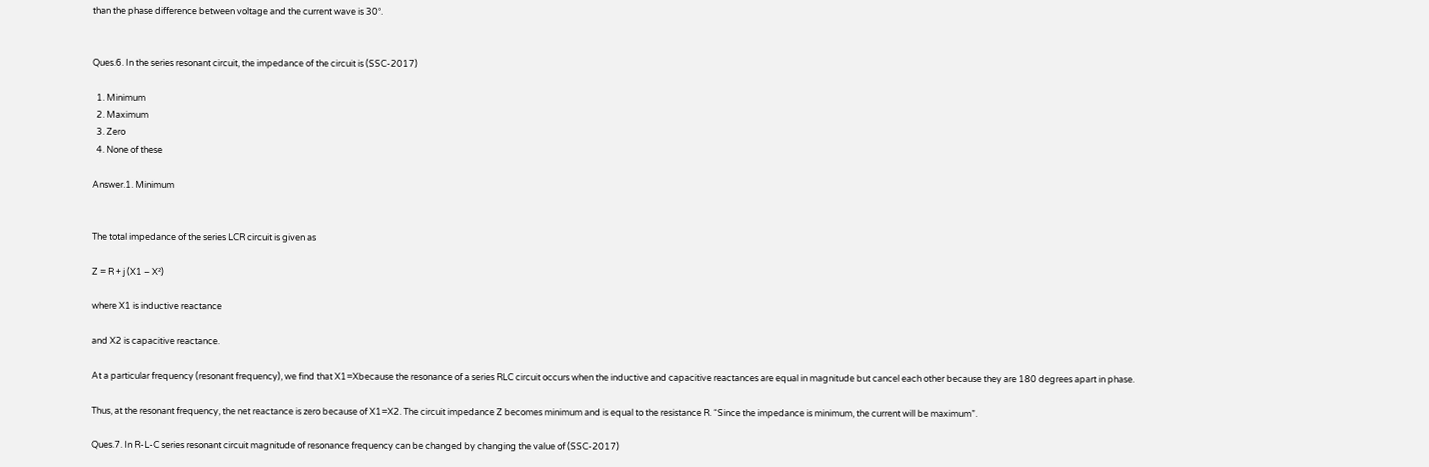than the phase difference between voltage and the current wave is 30°.


Ques.6. In the series resonant circuit, the impedance of the circuit is (SSC-2017)

  1. Minimum
  2. Maximum
  3. Zero
  4. None of these

Answer.1. Minimum


The total impedance of the series LCR circuit is given as

Z = R + j (X1 – X²)

where X1 is inductive reactance

and X2 is capacitive reactance.

At a particular frequency (resonant frequency), we find that X1=Xbecause the resonance of a series RLC circuit occurs when the inductive and capacitive reactances are equal in magnitude but cancel each other because they are 180 degrees apart in phase.

Thus, at the resonant frequency, the net reactance is zero because of X1=X2. The circuit impedance Z becomes minimum and is equal to the resistance R. “Since the impedance is minimum, the current will be maximum”.

Ques.7. In R-L-C series resonant circuit magnitude of resonance frequency can be changed by changing the value of (SSC-2017)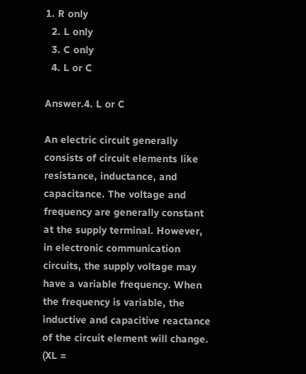1. R only
  2. L only
  3. C only
  4. L or C

Answer.4. L or C

An electric circuit generally consists of circuit elements like resistance, inductance, and capacitance. The voltage and frequency are generally constant at the supply terminal. However, in electronic communication circuits, the supply voltage may have a variable frequency. When the frequency is variable, the inductive and capacitive reactance of the circuit element will change. (XL =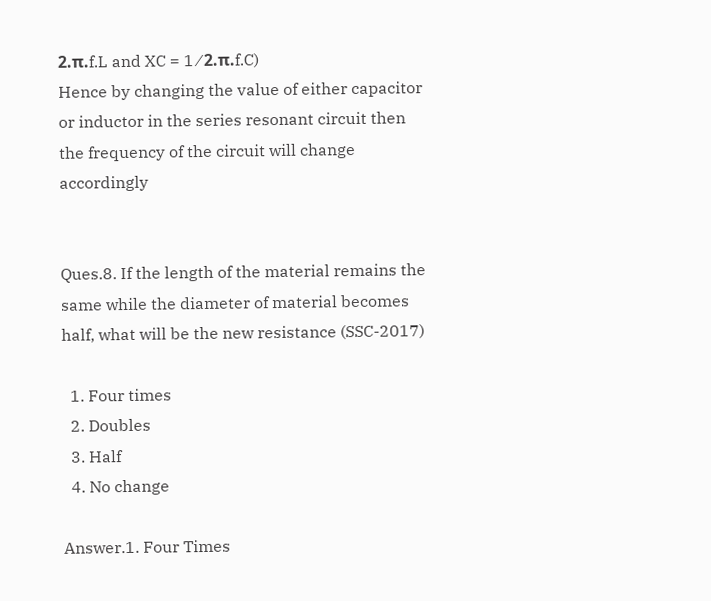2.π.f.L and XC = 1 ⁄ 2.π.f.C)
Hence by changing the value of either capacitor or inductor in the series resonant circuit then the frequency of the circuit will change accordingly


Ques.8. If the length of the material remains the same while the diameter of material becomes half, what will be the new resistance (SSC-2017)

  1. Four times
  2. Doubles
  3. Half
  4. No change

Answer.1. Four Times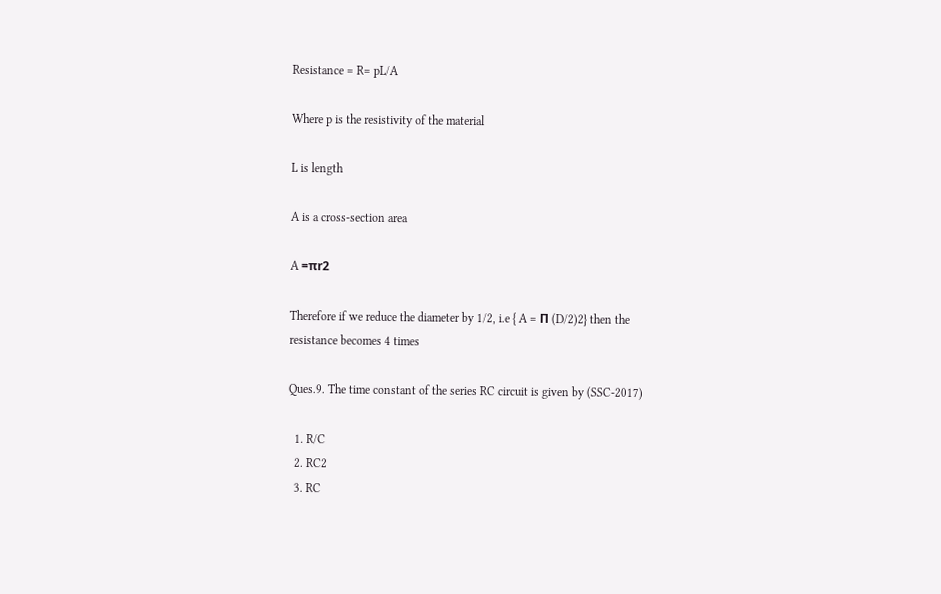Resistance = R= pL/A

Where p is the resistivity of the material

L is length

A is a cross-section area

A =πr2

Therefore if we reduce the diameter by 1/2, i.e { A = Π (D/2)2} then the resistance becomes 4 times

Ques.9. The time constant of the series RC circuit is given by (SSC-2017)

  1. R/C
  2. RC2
  3. RC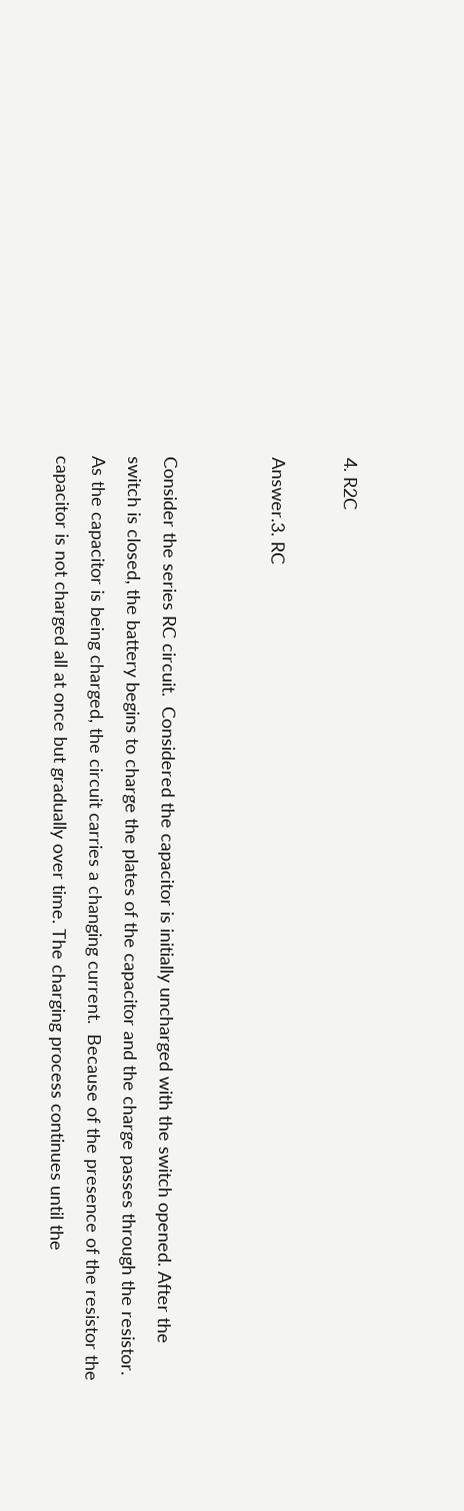4. R2C

Answer.3. RC


Consider the series RC circuit.  Considered the capacitor is initially uncharged with the switch opened. After the switch is closed, the battery begins to charge the plates of the capacitor and the charge passes through the resistor. As the capacitor is being charged, the circuit carries a changing current.  Because of the presence of the resistor the capacitor is not charged all at once but gradually over time. The charging process continues until the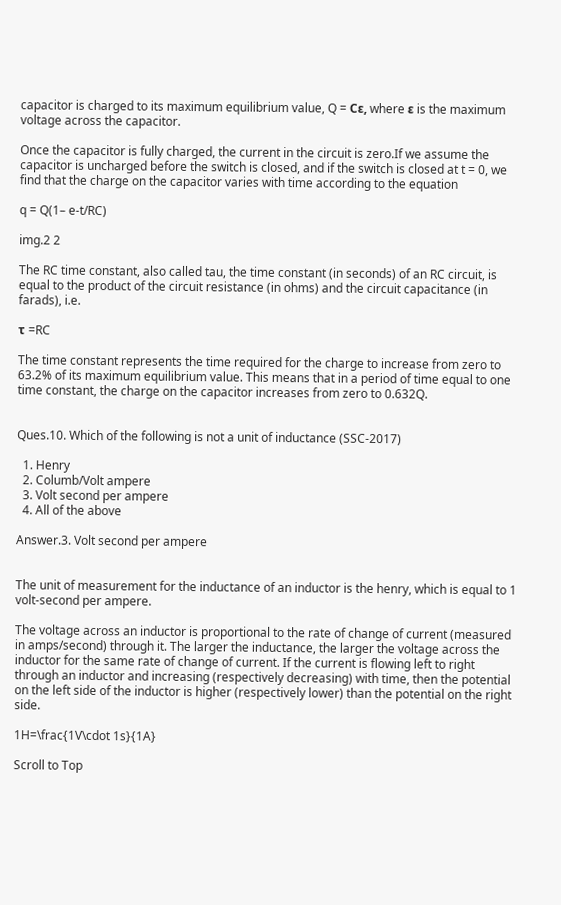capacitor is charged to its maximum equilibrium value, Q = Cε, where ε is the maximum voltage across the capacitor.

Once the capacitor is fully charged, the current in the circuit is zero.If we assume the capacitor is uncharged before the switch is closed, and if the switch is closed at t = 0, we find that the charge on the capacitor varies with time according to the equation

q = Q(1– e-t/RC)

img.2 2

The RC time constant, also called tau, the time constant (in seconds) of an RC circuit, is equal to the product of the circuit resistance (in ohms) and the circuit capacitance (in farads), i.e.

τ =RC

The time constant represents the time required for the charge to increase from zero to 63.2% of its maximum equilibrium value. This means that in a period of time equal to one time constant, the charge on the capacitor increases from zero to 0.632Q.


Ques.10. Which of the following is not a unit of inductance (SSC-2017)

  1. Henry
  2. Columb/Volt ampere
  3. Volt second per ampere
  4. All of the above

Answer.3. Volt second per ampere


The unit of measurement for the inductance of an inductor is the henry, which is equal to 1 volt-second per ampere.

The voltage across an inductor is proportional to the rate of change of current (measured in amps/second) through it. The larger the inductance, the larger the voltage across the inductor for the same rate of change of current. If the current is flowing left to right through an inductor and increasing (respectively decreasing) with time, then the potential on the left side of the inductor is higher (respectively lower) than the potential on the right side.

1H=\frac{1V\cdot 1s}{1A}

Scroll to Top